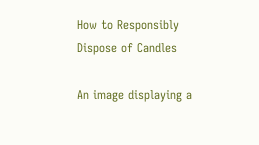How to Responsibly Dispose of Candles

An image displaying a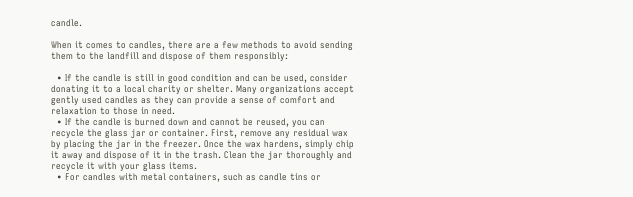candle.

When it comes to candles, there are a few methods to avoid sending them to the landfill and dispose of them responsibly:

  • If the candle is still in good condition and can be used, consider donating it to a local charity or shelter. Many organizations accept gently used candles as they can provide a sense of comfort and relaxation to those in need.
  • If the candle is burned down and cannot be reused, you can recycle the glass jar or container. First, remove any residual wax by placing the jar in the freezer. Once the wax hardens, simply chip it away and dispose of it in the trash. Clean the jar thoroughly and recycle it with your glass items.
  • For candles with metal containers, such as candle tins or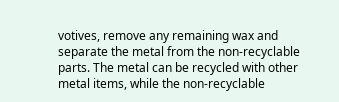votives, remove any remaining wax and separate the metal from the non-recyclable parts. The metal can be recycled with other metal items, while the non-recyclable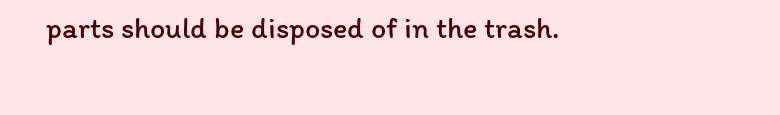parts should be disposed of in the trash.